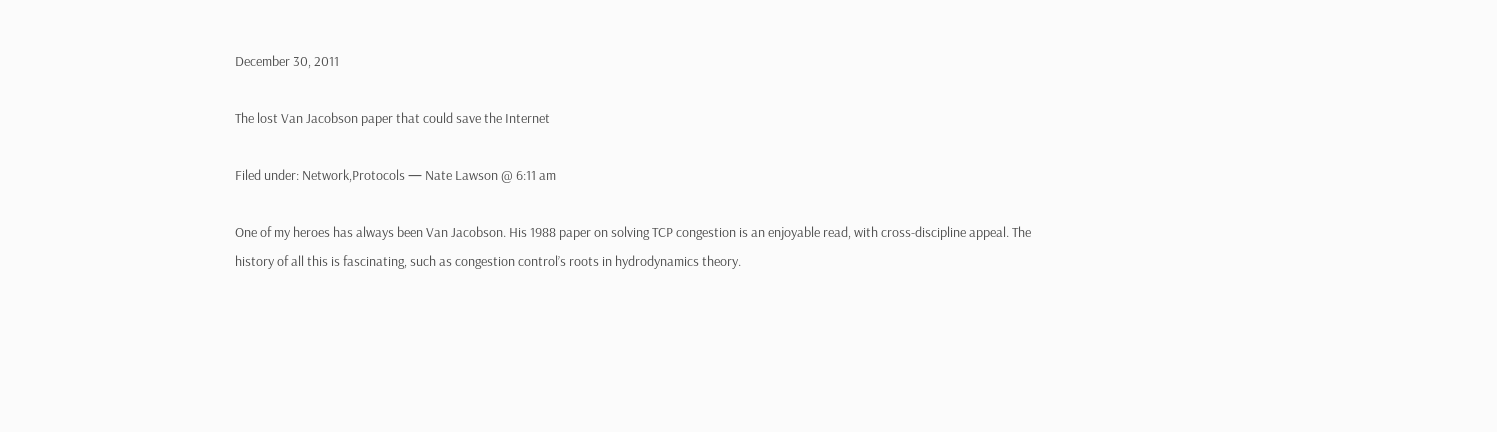December 30, 2011

The lost Van Jacobson paper that could save the Internet

Filed under: Network,Protocols — Nate Lawson @ 6:11 am

One of my heroes has always been Van Jacobson. His 1988 paper on solving TCP congestion is an enjoyable read, with cross-discipline appeal. The history of all this is fascinating, such as congestion control’s roots in hydrodynamics theory.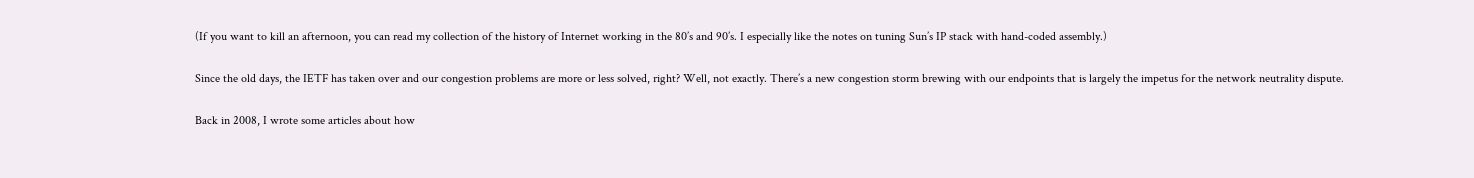(If you want to kill an afternoon, you can read my collection of the history of Internet working in the 80’s and 90’s. I especially like the notes on tuning Sun’s IP stack with hand-coded assembly.)

Since the old days, the IETF has taken over and our congestion problems are more or less solved, right? Well, not exactly. There’s a new congestion storm brewing with our endpoints that is largely the impetus for the network neutrality dispute.

Back in 2008, I wrote some articles about how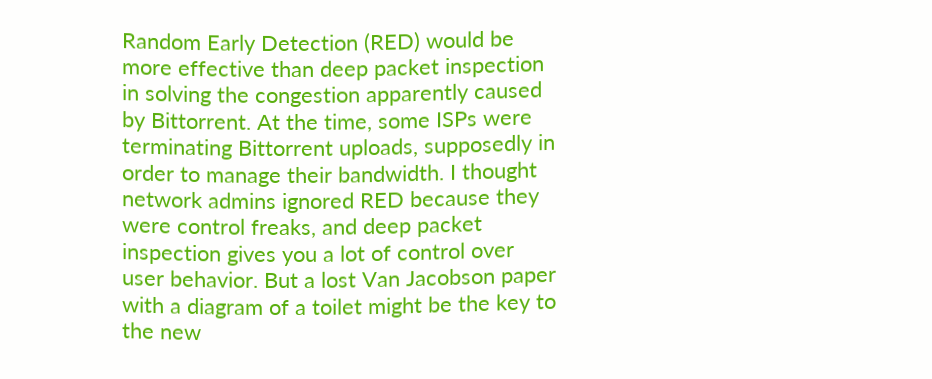Random Early Detection (RED) would be more effective than deep packet inspection in solving the congestion apparently caused by Bittorrent. At the time, some ISPs were terminating Bittorrent uploads, supposedly in order to manage their bandwidth. I thought network admins ignored RED because they were control freaks, and deep packet inspection gives you a lot of control over user behavior. But a lost Van Jacobson paper with a diagram of a toilet might be the key to the new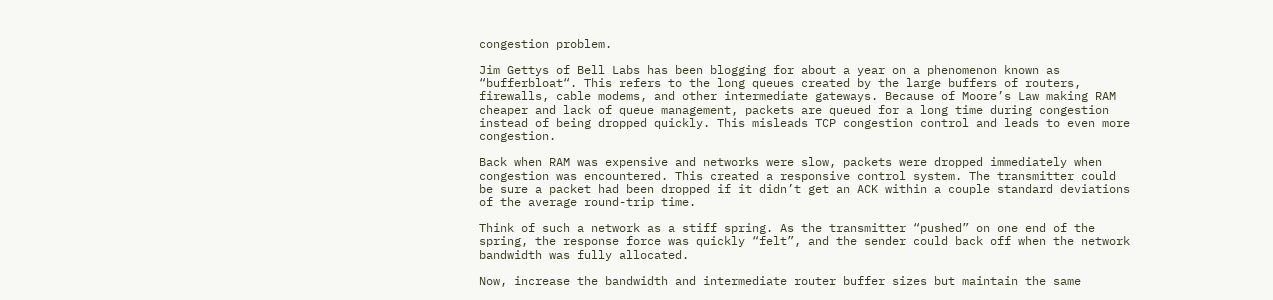congestion problem.

Jim Gettys of Bell Labs has been blogging for about a year on a phenomenon known as “bufferbloat“. This refers to the long queues created by the large buffers of routers, firewalls, cable modems, and other intermediate gateways. Because of Moore’s Law making RAM cheaper and lack of queue management, packets are queued for a long time during congestion instead of being dropped quickly. This misleads TCP congestion control and leads to even more congestion.

Back when RAM was expensive and networks were slow, packets were dropped immediately when congestion was encountered. This created a responsive control system. The transmitter could be sure a packet had been dropped if it didn’t get an ACK within a couple standard deviations of the average round-trip time.

Think of such a network as a stiff spring. As the transmitter “pushed” on one end of the spring, the response force was quickly “felt”, and the sender could back off when the network bandwidth was fully allocated.

Now, increase the bandwidth and intermediate router buffer sizes but maintain the same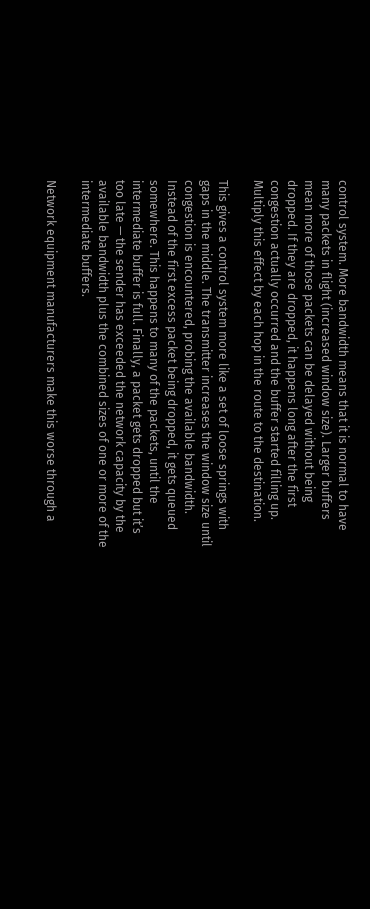control system. More bandwidth means that it is normal to have many packets in flight (increased window size). Larger buffers mean more of those packets can be delayed without being dropped. If they are dropped, it happens long after the first congestion actually occurred and the buffer started filling up. Multiply this effect by each hop in the route to the destination.

This gives a control system more like a set of loose springs with gaps in the middle. The transmitter increases the window size until congestion is encountered, probing the available bandwidth. Instead of the first excess packet being dropped, it gets queued somewhere. This happens to many of the packets, until the intermediate buffer is full. Finally, a packet gets dropped but it’s too late — the sender has exceeded the network capacity by the available bandwidth plus the combined sizes of one or more of the intermediate buffers.

Network equipment manufacturers make this worse through a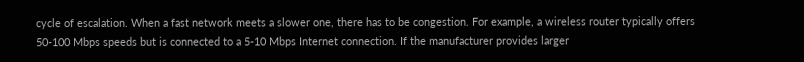cycle of escalation. When a fast network meets a slower one, there has to be congestion. For example, a wireless router typically offers 50-100 Mbps speeds but is connected to a 5-10 Mbps Internet connection. If the manufacturer provides larger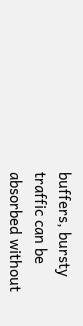buffers, bursty traffic can be absorbed without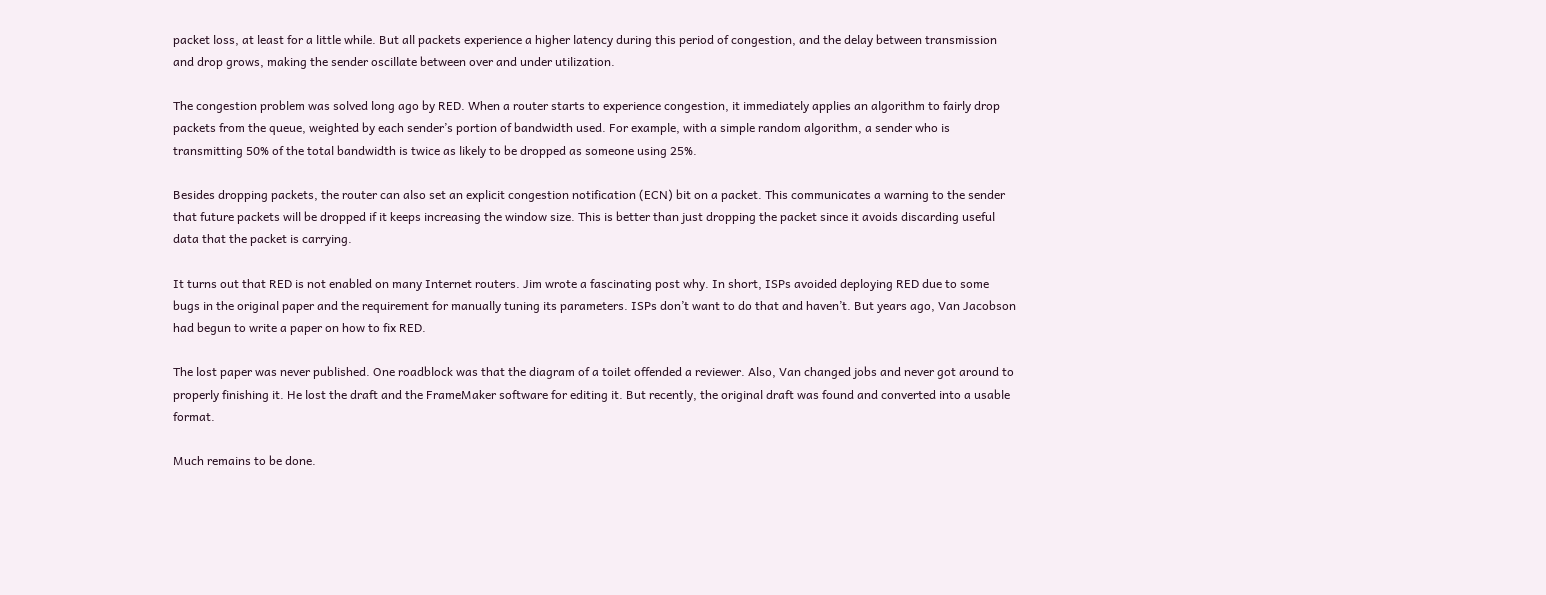packet loss, at least for a little while. But all packets experience a higher latency during this period of congestion, and the delay between transmission and drop grows, making the sender oscillate between over and under utilization.

The congestion problem was solved long ago by RED. When a router starts to experience congestion, it immediately applies an algorithm to fairly drop packets from the queue, weighted by each sender’s portion of bandwidth used. For example, with a simple random algorithm, a sender who is transmitting 50% of the total bandwidth is twice as likely to be dropped as someone using 25%.

Besides dropping packets, the router can also set an explicit congestion notification (ECN) bit on a packet. This communicates a warning to the sender that future packets will be dropped if it keeps increasing the window size. This is better than just dropping the packet since it avoids discarding useful data that the packet is carrying.

It turns out that RED is not enabled on many Internet routers. Jim wrote a fascinating post why. In short, ISPs avoided deploying RED due to some bugs in the original paper and the requirement for manually tuning its parameters. ISPs don’t want to do that and haven’t. But years ago, Van Jacobson had begun to write a paper on how to fix RED.

The lost paper was never published. One roadblock was that the diagram of a toilet offended a reviewer. Also, Van changed jobs and never got around to properly finishing it. He lost the draft and the FrameMaker software for editing it. But recently, the original draft was found and converted into a usable format.

Much remains to be done.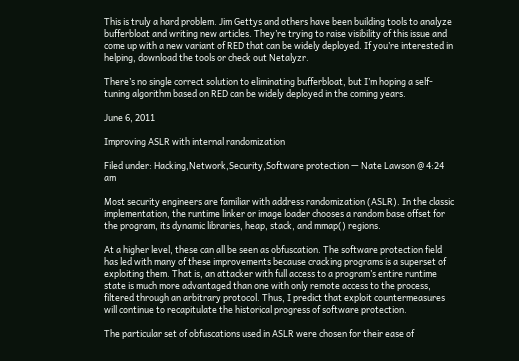This is truly a hard problem. Jim Gettys and others have been building tools to analyze bufferbloat and writing new articles. They’re trying to raise visibility of this issue and come up with a new variant of RED that can be widely deployed. If you’re interested in helping, download the tools or check out Netalyzr.

There’s no single correct solution to eliminating bufferbloat, but I’m hoping a self-tuning algorithm based on RED can be widely deployed in the coming years.

June 6, 2011

Improving ASLR with internal randomization

Filed under: Hacking,Network,Security,Software protection — Nate Lawson @ 4:24 am

Most security engineers are familiar with address randomization (ASLR). In the classic implementation, the runtime linker or image loader chooses a random base offset for the program, its dynamic libraries, heap, stack, and mmap() regions.

At a higher level, these can all be seen as obfuscation. The software protection field has led with many of these improvements because cracking programs is a superset of exploiting them. That is, an attacker with full access to a program’s entire runtime state is much more advantaged than one with only remote access to the process, filtered through an arbitrary protocol. Thus, I predict that exploit countermeasures will continue to recapitulate the historical progress of software protection.

The particular set of obfuscations used in ASLR were chosen for their ease of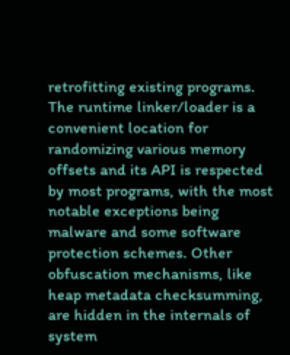retrofitting existing programs. The runtime linker/loader is a convenient location for randomizing various memory offsets and its API is respected by most programs, with the most notable exceptions being malware and some software protection schemes. Other obfuscation mechanisms, like heap metadata checksumming, are hidden in the internals of system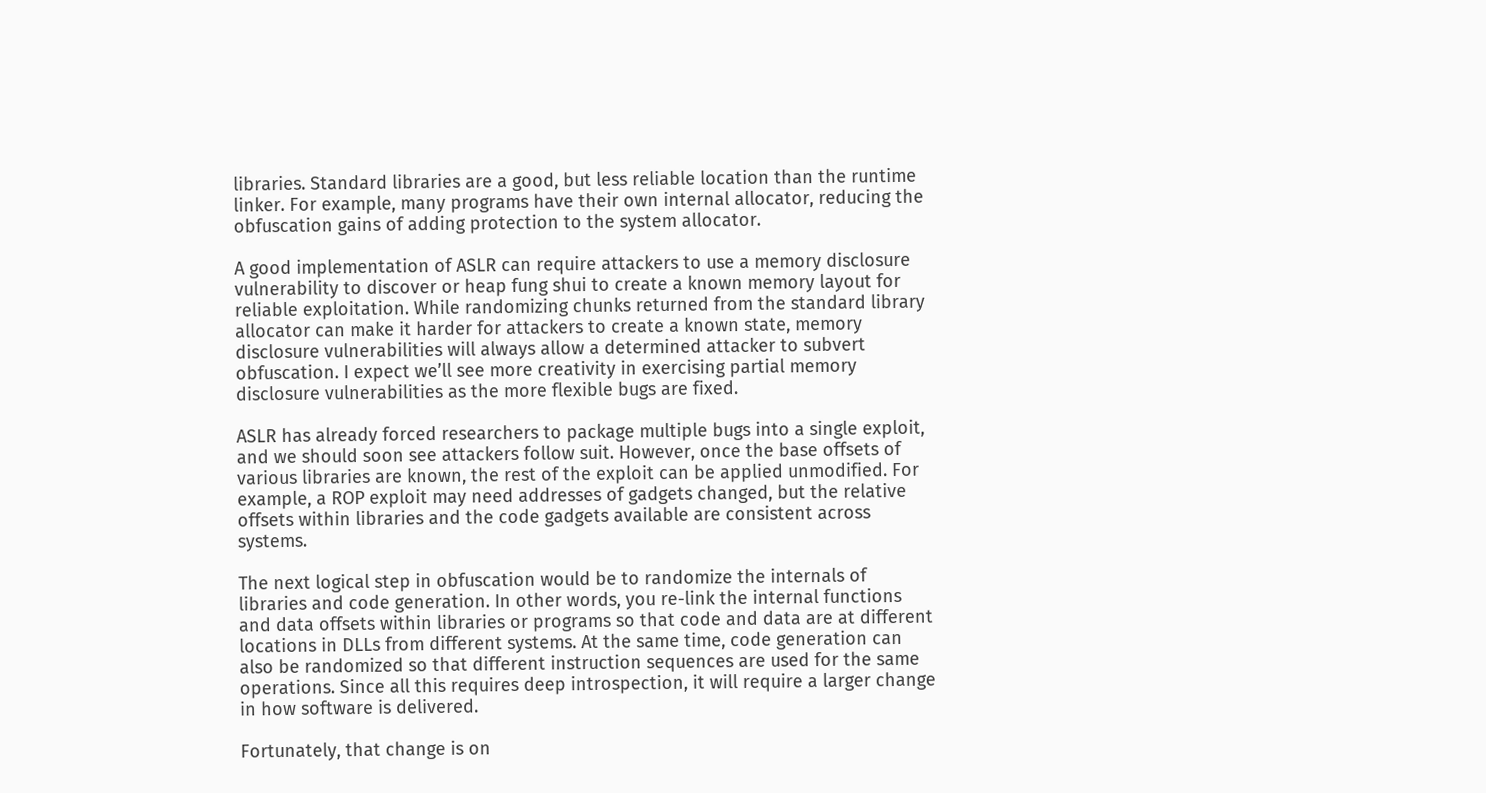libraries. Standard libraries are a good, but less reliable location than the runtime linker. For example, many programs have their own internal allocator, reducing the obfuscation gains of adding protection to the system allocator.

A good implementation of ASLR can require attackers to use a memory disclosure vulnerability to discover or heap fung shui to create a known memory layout for reliable exploitation. While randomizing chunks returned from the standard library allocator can make it harder for attackers to create a known state, memory disclosure vulnerabilities will always allow a determined attacker to subvert obfuscation. I expect we’ll see more creativity in exercising partial memory disclosure vulnerabilities as the more flexible bugs are fixed.

ASLR has already forced researchers to package multiple bugs into a single exploit, and we should soon see attackers follow suit. However, once the base offsets of various libraries are known, the rest of the exploit can be applied unmodified. For example, a ROP exploit may need addresses of gadgets changed, but the relative offsets within libraries and the code gadgets available are consistent across systems.

The next logical step in obfuscation would be to randomize the internals of libraries and code generation. In other words, you re-link the internal functions and data offsets within libraries or programs so that code and data are at different locations in DLLs from different systems. At the same time, code generation can also be randomized so that different instruction sequences are used for the same operations. Since all this requires deep introspection, it will require a larger change in how software is delivered.

Fortunately, that change is on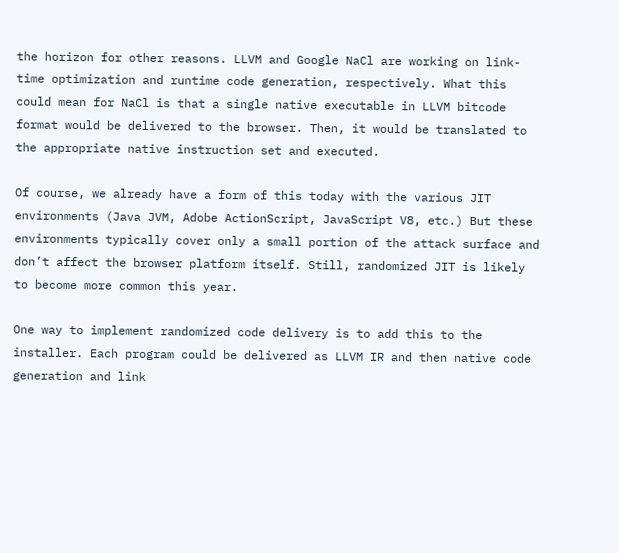the horizon for other reasons. LLVM and Google NaCl are working on link-time optimization and runtime code generation, respectively. What this could mean for NaCl is that a single native executable in LLVM bitcode format would be delivered to the browser. Then, it would be translated to the appropriate native instruction set and executed.

Of course, we already have a form of this today with the various JIT environments (Java JVM, Adobe ActionScript, JavaScript V8, etc.) But these environments typically cover only a small portion of the attack surface and don’t affect the browser platform itself. Still, randomized JIT is likely to become more common this year.

One way to implement randomized code delivery is to add this to the installer. Each program could be delivered as LLVM IR and then native code generation and link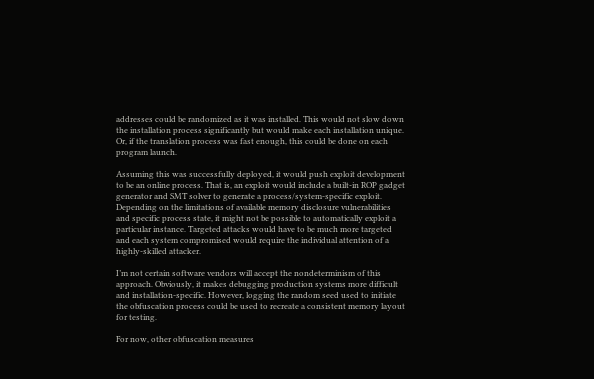addresses could be randomized as it was installed. This would not slow down the installation process significantly but would make each installation unique. Or, if the translation process was fast enough, this could be done on each program launch.

Assuming this was successfully deployed, it would push exploit development to be an online process. That is, an exploit would include a built-in ROP gadget generator and SMT solver to generate a process/system-specific exploit. Depending on the limitations of available memory disclosure vulnerabilities and specific process state, it might not be possible to automatically exploit a particular instance. Targeted attacks would have to be much more targeted and each system compromised would require the individual attention of a highly-skilled attacker.

I’m not certain software vendors will accept the nondeterminism of this approach. Obviously, it makes debugging production systems more difficult and installation-specific. However, logging the random seed used to initiate the obfuscation process could be used to recreate a consistent memory layout for testing.

For now, other obfuscation measures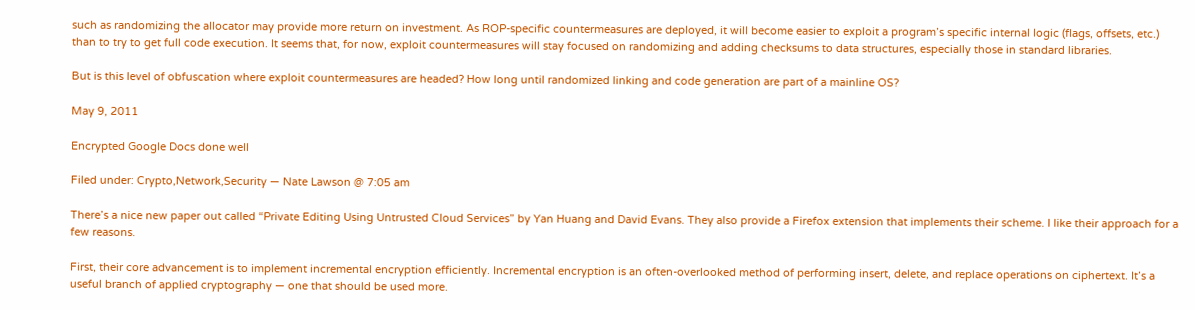such as randomizing the allocator may provide more return on investment. As ROP-specific countermeasures are deployed, it will become easier to exploit a program’s specific internal logic (flags, offsets, etc.) than to try to get full code execution. It seems that, for now, exploit countermeasures will stay focused on randomizing and adding checksums to data structures, especially those in standard libraries.

But is this level of obfuscation where exploit countermeasures are headed? How long until randomized linking and code generation are part of a mainline OS?

May 9, 2011

Encrypted Google Docs done well

Filed under: Crypto,Network,Security — Nate Lawson @ 7:05 am

There’s a nice new paper out called “Private Editing Using Untrusted Cloud Services” by Yan Huang and David Evans. They also provide a Firefox extension that implements their scheme. I like their approach for a few reasons.

First, their core advancement is to implement incremental encryption efficiently. Incremental encryption is an often-overlooked method of performing insert, delete, and replace operations on ciphertext. It’s a useful branch of applied cryptography — one that should be used more.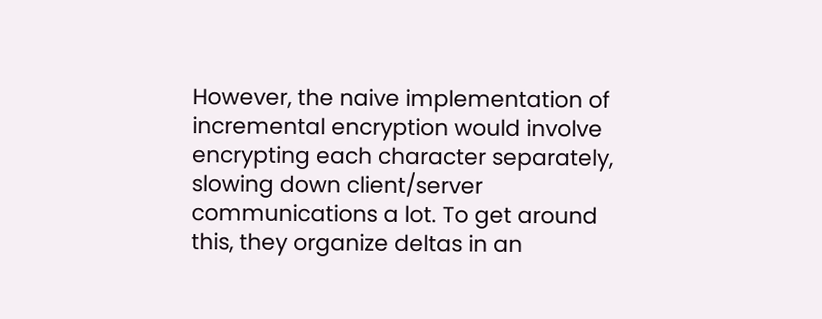However, the naive implementation of incremental encryption would involve encrypting each character separately, slowing down client/server communications a lot. To get around this, they organize deltas in an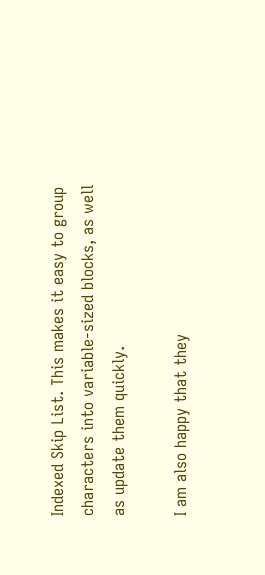Indexed Skip List. This makes it easy to group characters into variable-sized blocks, as well as update them quickly.

I am also happy that they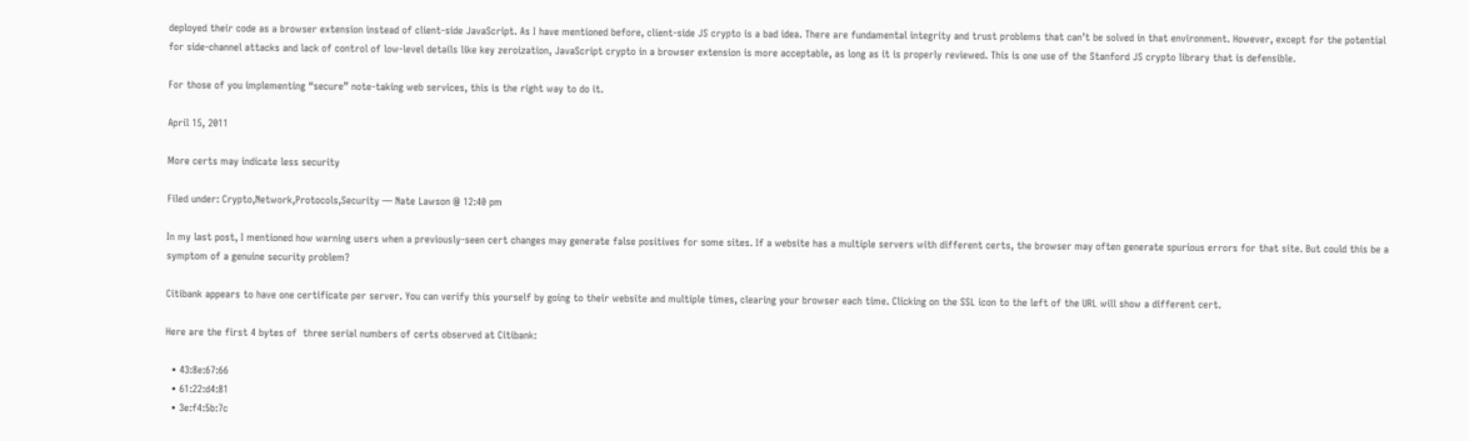deployed their code as a browser extension instead of client-side JavaScript. As I have mentioned before, client-side JS crypto is a bad idea. There are fundamental integrity and trust problems that can’t be solved in that environment. However, except for the potential for side-channel attacks and lack of control of low-level details like key zeroization, JavaScript crypto in a browser extension is more acceptable, as long as it is properly reviewed. This is one use of the Stanford JS crypto library that is defensible.

For those of you implementing “secure” note-taking web services, this is the right way to do it.

April 15, 2011

More certs may indicate less security

Filed under: Crypto,Network,Protocols,Security — Nate Lawson @ 12:40 pm

In my last post, I mentioned how warning users when a previously-seen cert changes may generate false positives for some sites. If a website has a multiple servers with different certs, the browser may often generate spurious errors for that site. But could this be a symptom of a genuine security problem?

Citibank appears to have one certificate per server. You can verify this yourself by going to their website and multiple times, clearing your browser each time. Clicking on the SSL icon to the left of the URL will show a different cert.

Here are the first 4 bytes of  three serial numbers of certs observed at Citibank:

  • 43:8e:67:66
  • 61:22:d4:81
  • 3e:f4:5b:7c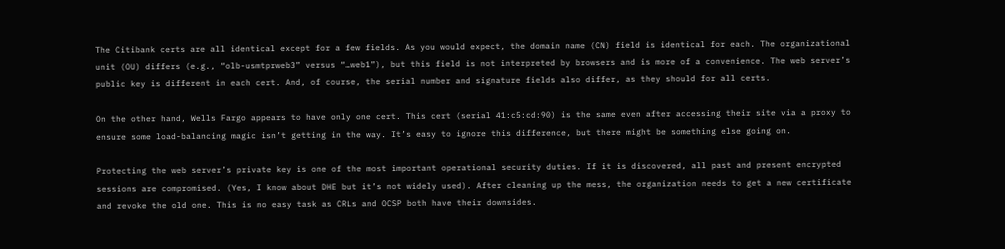The Citibank certs are all identical except for a few fields. As you would expect, the domain name (CN) field is identical for each. The organizational unit (OU) differs (e.g., “olb-usmtprweb3” versus “…web1”), but this field is not interpreted by browsers and is more of a convenience. The web server’s public key is different in each cert. And, of course, the serial number and signature fields also differ, as they should for all certs.

On the other hand, Wells Fargo appears to have only one cert. This cert (serial 41:c5:cd:90) is the same even after accessing their site via a proxy to ensure some load-balancing magic isn’t getting in the way. It’s easy to ignore this difference, but there might be something else going on.

Protecting the web server’s private key is one of the most important operational security duties. If it is discovered, all past and present encrypted sessions are compromised. (Yes, I know about DHE but it’s not widely used). After cleaning up the mess, the organization needs to get a new certificate and revoke the old one. This is no easy task as CRLs and OCSP both have their downsides.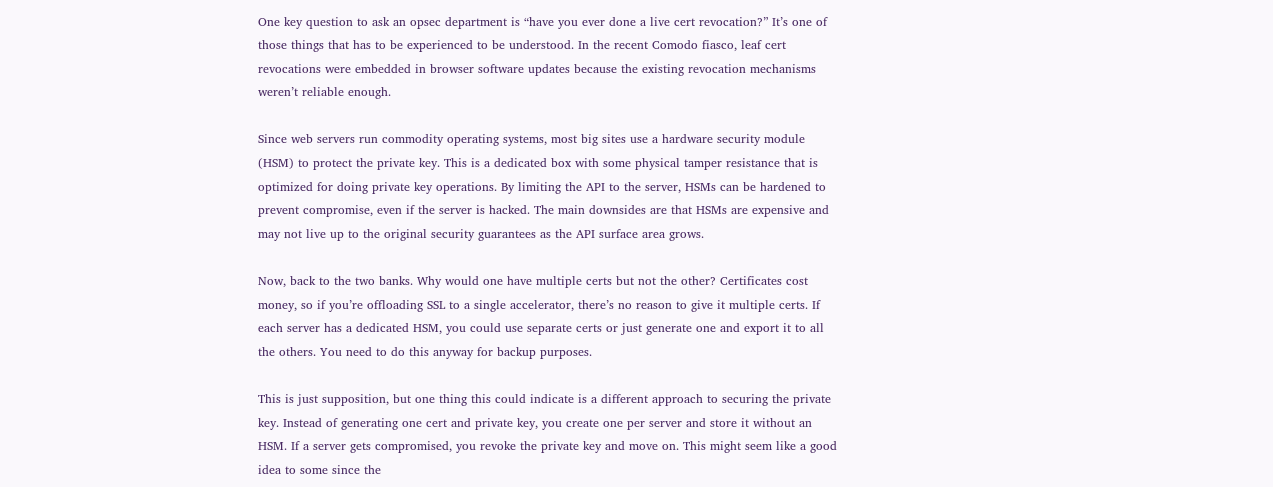One key question to ask an opsec department is “have you ever done a live cert revocation?” It’s one of those things that has to be experienced to be understood. In the recent Comodo fiasco, leaf cert revocations were embedded in browser software updates because the existing revocation mechanisms weren’t reliable enough.

Since web servers run commodity operating systems, most big sites use a hardware security module (HSM) to protect the private key. This is a dedicated box with some physical tamper resistance that is optimized for doing private key operations. By limiting the API to the server, HSMs can be hardened to prevent compromise, even if the server is hacked. The main downsides are that HSMs are expensive and may not live up to the original security guarantees as the API surface area grows.

Now, back to the two banks. Why would one have multiple certs but not the other? Certificates cost money, so if you’re offloading SSL to a single accelerator, there’s no reason to give it multiple certs. If each server has a dedicated HSM, you could use separate certs or just generate one and export it to all the others. You need to do this anyway for backup purposes.

This is just supposition, but one thing this could indicate is a different approach to securing the private key. Instead of generating one cert and private key, you create one per server and store it without an HSM. If a server gets compromised, you revoke the private key and move on. This might seem like a good idea to some since the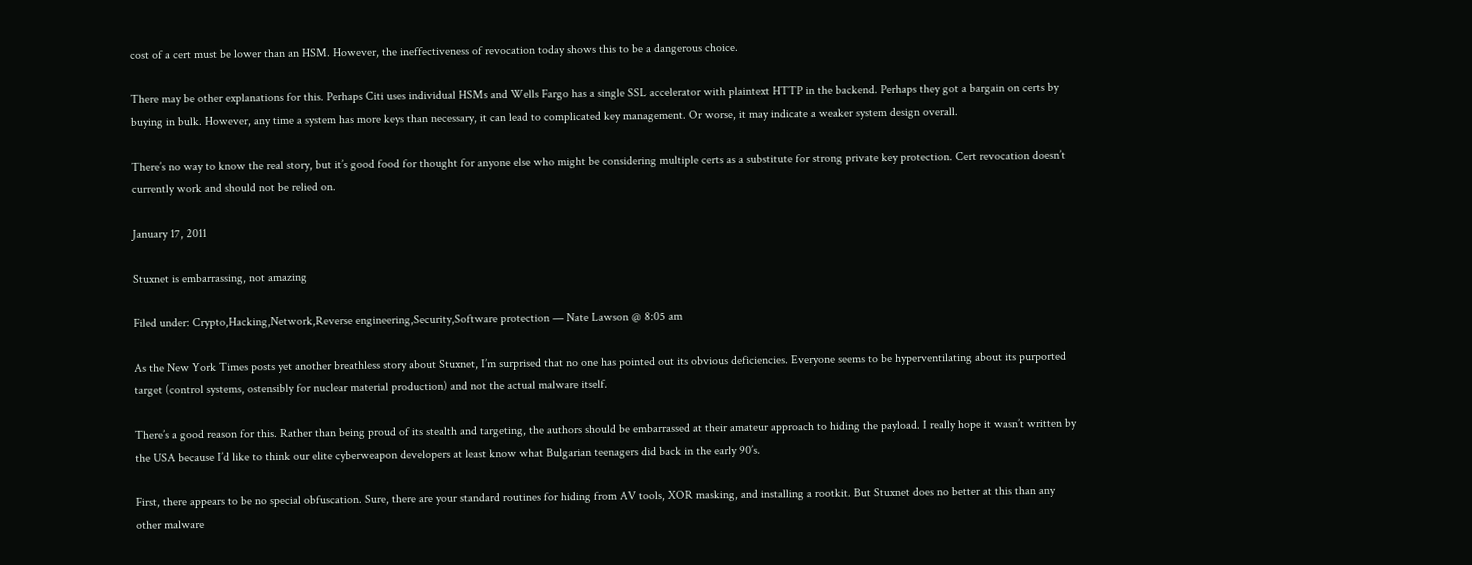cost of a cert must be lower than an HSM. However, the ineffectiveness of revocation today shows this to be a dangerous choice.

There may be other explanations for this. Perhaps Citi uses individual HSMs and Wells Fargo has a single SSL accelerator with plaintext HTTP in the backend. Perhaps they got a bargain on certs by buying in bulk. However, any time a system has more keys than necessary, it can lead to complicated key management. Or worse, it may indicate a weaker system design overall.

There’s no way to know the real story, but it’s good food for thought for anyone else who might be considering multiple certs as a substitute for strong private key protection. Cert revocation doesn’t currently work and should not be relied on.

January 17, 2011

Stuxnet is embarrassing, not amazing

Filed under: Crypto,Hacking,Network,Reverse engineering,Security,Software protection — Nate Lawson @ 8:05 am

As the New York Times posts yet another breathless story about Stuxnet, I’m surprised that no one has pointed out its obvious deficiencies. Everyone seems to be hyperventilating about its purported target (control systems, ostensibly for nuclear material production) and not the actual malware itself.

There’s a good reason for this. Rather than being proud of its stealth and targeting, the authors should be embarrassed at their amateur approach to hiding the payload. I really hope it wasn’t written by the USA because I’d like to think our elite cyberweapon developers at least know what Bulgarian teenagers did back in the early 90’s.

First, there appears to be no special obfuscation. Sure, there are your standard routines for hiding from AV tools, XOR masking, and installing a rootkit. But Stuxnet does no better at this than any other malware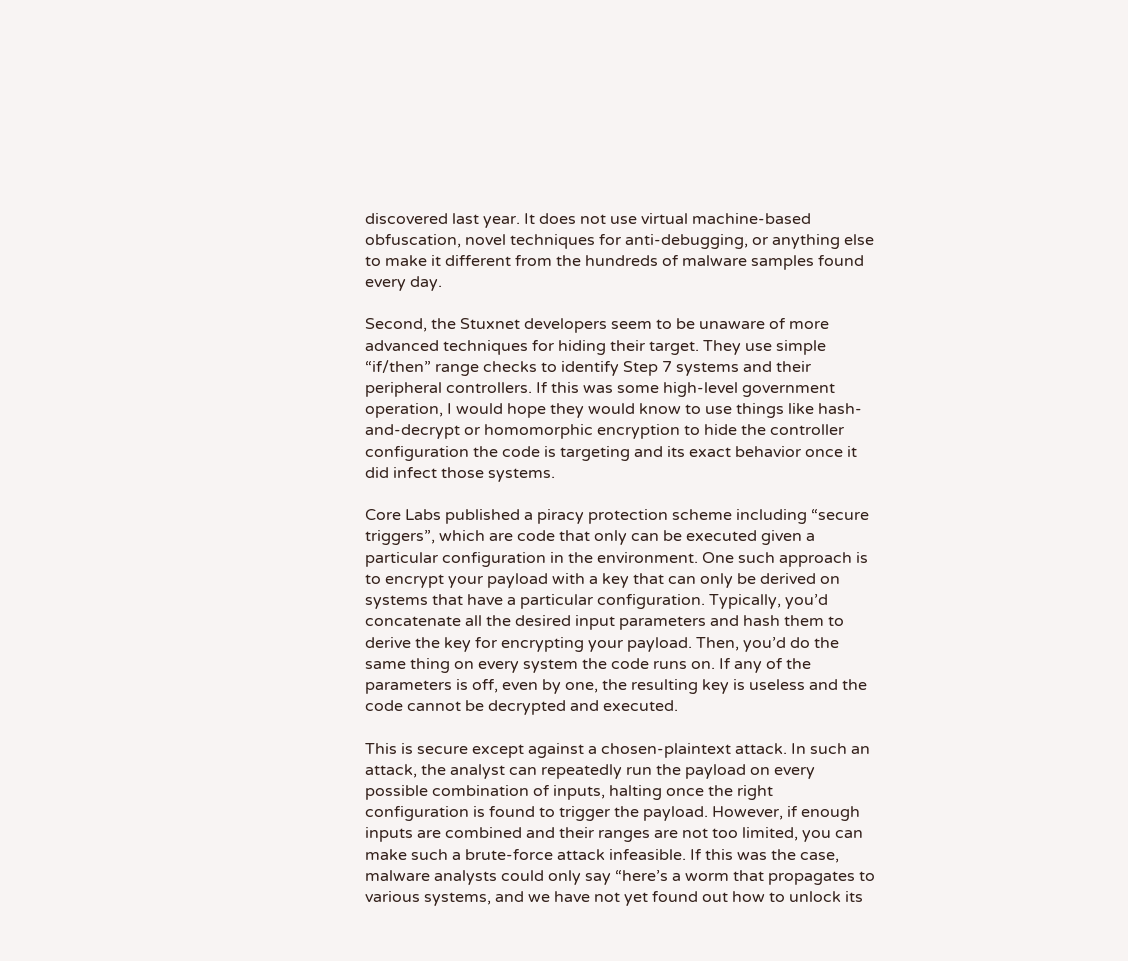discovered last year. It does not use virtual machine-based obfuscation, novel techniques for anti-debugging, or anything else to make it different from the hundreds of malware samples found every day.

Second, the Stuxnet developers seem to be unaware of more advanced techniques for hiding their target. They use simple “if/then” range checks to identify Step 7 systems and their peripheral controllers. If this was some high-level government operation, I would hope they would know to use things like hash-and-decrypt or homomorphic encryption to hide the controller configuration the code is targeting and its exact behavior once it did infect those systems.

Core Labs published a piracy protection scheme including “secure triggers”, which are code that only can be executed given a particular configuration in the environment. One such approach is to encrypt your payload with a key that can only be derived on systems that have a particular configuration. Typically, you’d concatenate all the desired input parameters and hash them to derive the key for encrypting your payload. Then, you’d do the same thing on every system the code runs on. If any of the parameters is off, even by one, the resulting key is useless and the code cannot be decrypted and executed.

This is secure except against a chosen-plaintext attack. In such an attack, the analyst can repeatedly run the payload on every possible combination of inputs, halting once the right configuration is found to trigger the payload. However, if enough inputs are combined and their ranges are not too limited, you can make such a brute-force attack infeasible. If this was the case, malware analysts could only say “here’s a worm that propagates to various systems, and we have not yet found out how to unlock its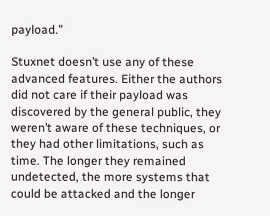payload.”

Stuxnet doesn’t use any of these advanced features. Either the authors did not care if their payload was discovered by the general public, they weren’t aware of these techniques, or they had other limitations, such as time. The longer they remained undetected, the more systems that could be attacked and the longer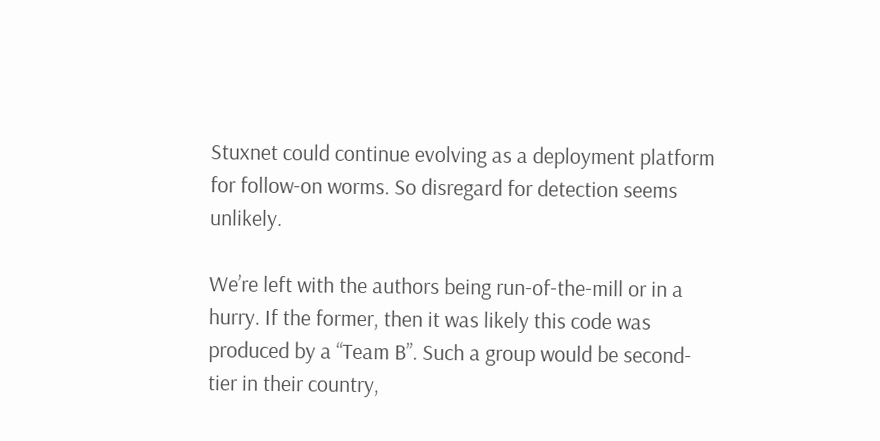Stuxnet could continue evolving as a deployment platform for follow-on worms. So disregard for detection seems unlikely.

We’re left with the authors being run-of-the-mill or in a hurry. If the former, then it was likely this code was produced by a “Team B”. Such a group would be second-tier in their country,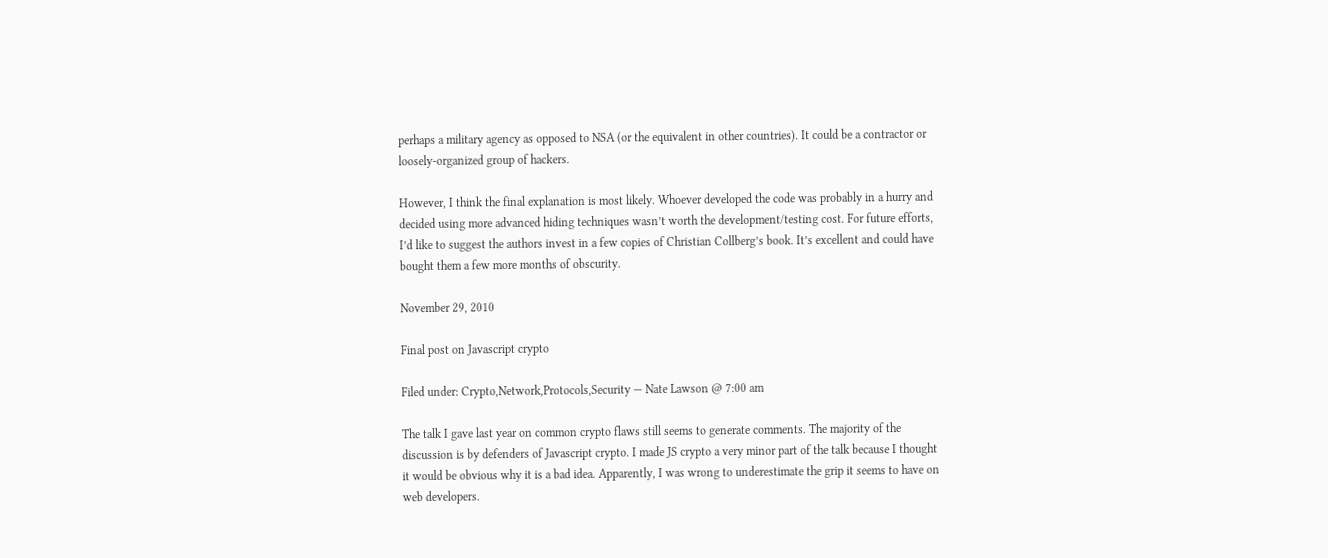perhaps a military agency as opposed to NSA (or the equivalent in other countries). It could be a contractor or loosely-organized group of hackers.

However, I think the final explanation is most likely. Whoever developed the code was probably in a hurry and decided using more advanced hiding techniques wasn’t worth the development/testing cost. For future efforts, I’d like to suggest the authors invest in a few copies of Christian Collberg’s book. It’s excellent and could have bought them a few more months of obscurity.

November 29, 2010

Final post on Javascript crypto

Filed under: Crypto,Network,Protocols,Security — Nate Lawson @ 7:00 am

The talk I gave last year on common crypto flaws still seems to generate comments. The majority of the discussion is by defenders of Javascript crypto. I made JS crypto a very minor part of the talk because I thought it would be obvious why it is a bad idea. Apparently, I was wrong to underestimate the grip it seems to have on web developers.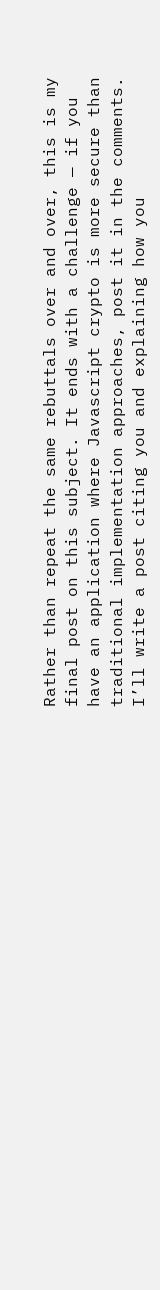Rather than repeat the same rebuttals over and over, this is my final post on this subject. It ends with a challenge — if you have an application where Javascript crypto is more secure than traditional implementation approaches, post it in the comments. I’ll write a post citing you and explaining how you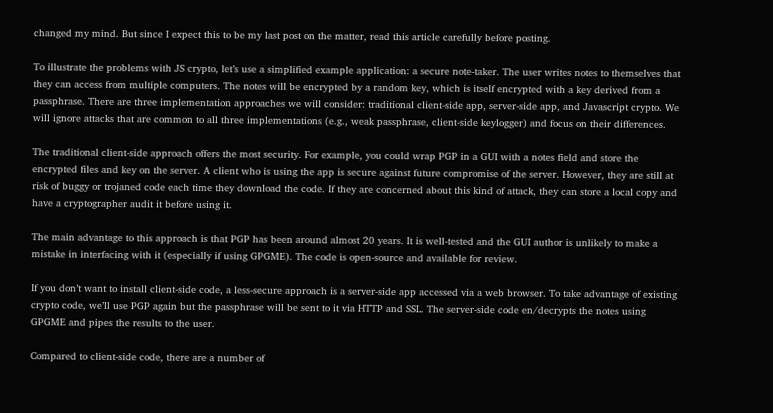changed my mind. But since I expect this to be my last post on the matter, read this article carefully before posting.

To illustrate the problems with JS crypto, let’s use a simplified example application: a secure note-taker. The user writes notes to themselves that they can access from multiple computers. The notes will be encrypted by a random key, which is itself encrypted with a key derived from a passphrase. There are three implementation approaches we will consider: traditional client-side app, server-side app, and Javascript crypto. We will ignore attacks that are common to all three implementations (e.g., weak passphrase, client-side keylogger) and focus on their differences.

The traditional client-side approach offers the most security. For example, you could wrap PGP in a GUI with a notes field and store the encrypted files and key on the server. A client who is using the app is secure against future compromise of the server. However, they are still at risk of buggy or trojaned code each time they download the code. If they are concerned about this kind of attack, they can store a local copy and have a cryptographer audit it before using it.

The main advantage to this approach is that PGP has been around almost 20 years. It is well-tested and the GUI author is unlikely to make a mistake in interfacing with it (especially if using GPGME). The code is open-source and available for review.

If you don’t want to install client-side code, a less-secure approach is a server-side app accessed via a web browser. To take advantage of existing crypto code, we’ll use PGP again but the passphrase will be sent to it via HTTP and SSL. The server-side code en/decrypts the notes using GPGME and pipes the results to the user.

Compared to client-side code, there are a number of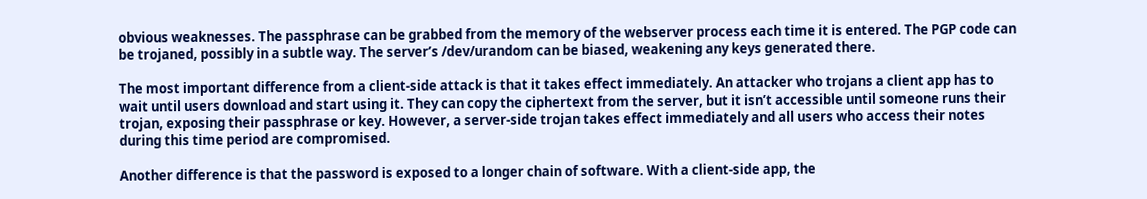obvious weaknesses. The passphrase can be grabbed from the memory of the webserver process each time it is entered. The PGP code can be trojaned, possibly in a subtle way. The server’s /dev/urandom can be biased, weakening any keys generated there.

The most important difference from a client-side attack is that it takes effect immediately. An attacker who trojans a client app has to wait until users download and start using it. They can copy the ciphertext from the server, but it isn’t accessible until someone runs their trojan, exposing their passphrase or key. However, a server-side trojan takes effect immediately and all users who access their notes during this time period are compromised.

Another difference is that the password is exposed to a longer chain of software. With a client-side app, the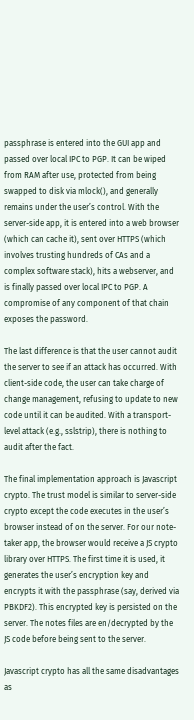passphrase is entered into the GUI app and passed over local IPC to PGP. It can be wiped from RAM after use, protected from being swapped to disk via mlock(), and generally remains under the user’s control. With the server-side app, it is entered into a web browser (which can cache it), sent over HTTPS (which involves trusting hundreds of CAs and a complex software stack), hits a webserver, and is finally passed over local IPC to PGP. A compromise of any component of that chain exposes the password.

The last difference is that the user cannot audit the server to see if an attack has occurred. With client-side code, the user can take charge of change management, refusing to update to new code until it can be audited. With a transport-level attack (e.g., sslstrip), there is nothing to audit after the fact.

The final implementation approach is Javascript crypto. The trust model is similar to server-side crypto except the code executes in the user’s browser instead of on the server. For our note-taker app, the browser would receive a JS crypto library over HTTPS. The first time it is used, it generates the user’s encryption key and encrypts it with the passphrase (say, derived via PBKDF2). This encrypted key is persisted on the server. The notes files are en/decrypted by the JS code before being sent to the server.

Javascript crypto has all the same disadvantages as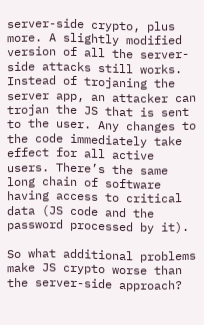server-side crypto, plus more. A slightly modified version of all the server-side attacks still works. Instead of trojaning the server app, an attacker can trojan the JS that is sent to the user. Any changes to the code immediately take effect for all active users. There’s the same long chain of software having access to critical data (JS code and the password processed by it).

So what additional problems make JS crypto worse than the server-side approach?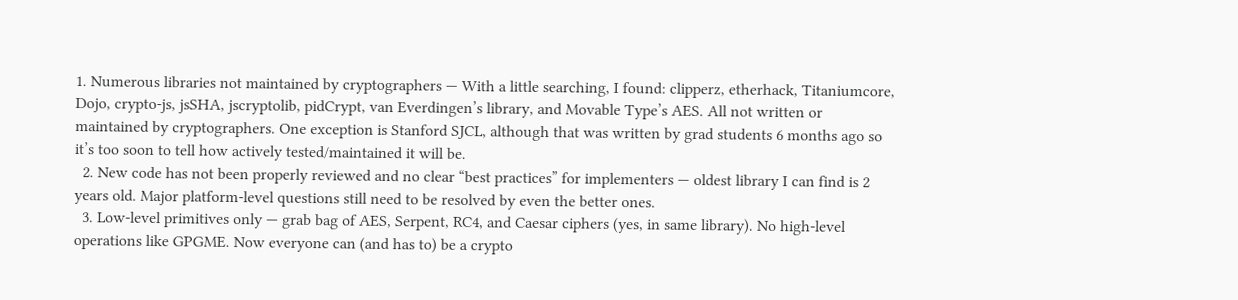1. Numerous libraries not maintained by cryptographers — With a little searching, I found: clipperz, etherhack, Titaniumcore, Dojo, crypto-js, jsSHA, jscryptolib, pidCrypt, van Everdingen’s library, and Movable Type’s AES. All not written or maintained by cryptographers. One exception is Stanford SJCL, although that was written by grad students 6 months ago so it’s too soon to tell how actively tested/maintained it will be.
  2. New code has not been properly reviewed and no clear “best practices” for implementers — oldest library I can find is 2 years old. Major platform-level questions still need to be resolved by even the better ones.
  3. Low-level primitives only — grab bag of AES, Serpent, RC4, and Caesar ciphers (yes, in same library). No high-level operations like GPGME. Now everyone can (and has to) be a crypto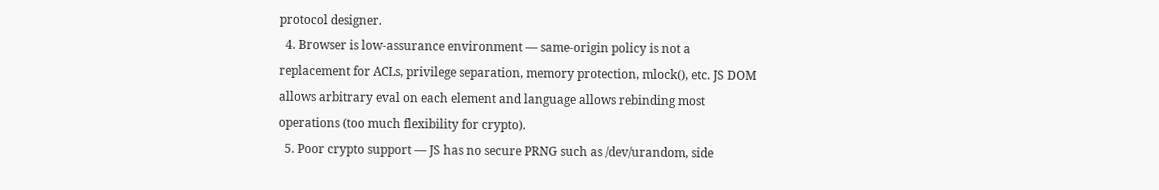protocol designer.
  4. Browser is low-assurance environment — same-origin policy is not a replacement for ACLs, privilege separation, memory protection, mlock(), etc. JS DOM allows arbitrary eval on each element and language allows rebinding most operations (too much flexibility for crypto).
  5. Poor crypto support — JS has no secure PRNG such as /dev/urandom, side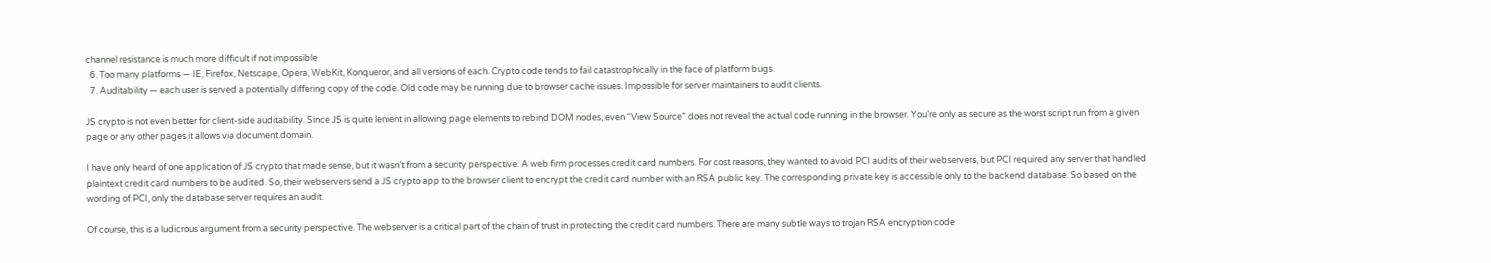channel resistance is much more difficult if not impossible
  6. Too many platforms — IE, Firefox, Netscape, Opera, WebKit, Konqueror, and all versions of each. Crypto code tends to fail catastrophically in the face of platform bugs.
  7. Auditability — each user is served a potentially differing copy of the code. Old code may be running due to browser cache issues. Impossible for server maintainers to audit clients.

JS crypto is not even better for client-side auditability. Since JS is quite lenient in allowing page elements to rebind DOM nodes, even “View Source” does not reveal the actual code running in the browser. You’re only as secure as the worst script run from a given page or any other pages it allows via document.domain.

I have only heard of one application of JS crypto that made sense, but it wasn’t from a security perspective. A web firm processes credit card numbers. For cost reasons, they wanted to avoid PCI audits of their webservers, but PCI required any server that handled plaintext credit card numbers to be audited. So, their webservers send a JS crypto app to the browser client to encrypt the credit card number with an RSA public key. The corresponding private key is accessible only to the backend database. So based on the wording of PCI, only the database server requires an audit.

Of course, this is a ludicrous argument from a security perspective. The webserver is a critical part of the chain of trust in protecting the credit card numbers. There are many subtle ways to trojan RSA encryption code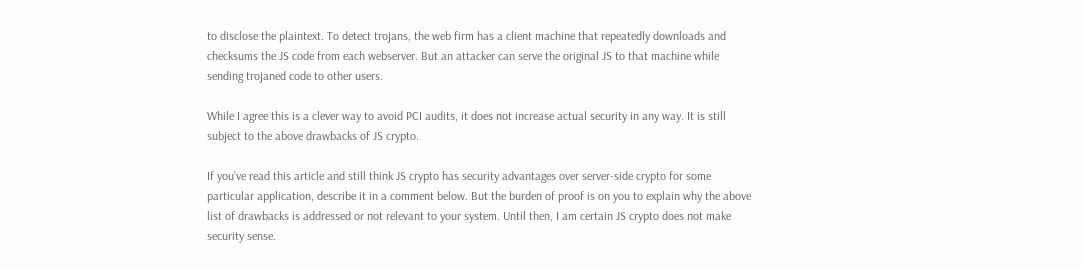to disclose the plaintext. To detect trojans, the web firm has a client machine that repeatedly downloads and checksums the JS code from each webserver. But an attacker can serve the original JS to that machine while sending trojaned code to other users.

While I agree this is a clever way to avoid PCI audits, it does not increase actual security in any way. It is still subject to the above drawbacks of JS crypto.

If you’ve read this article and still think JS crypto has security advantages over server-side crypto for some particular application, describe it in a comment below. But the burden of proof is on you to explain why the above list of drawbacks is addressed or not relevant to your system. Until then, I am certain JS crypto does not make security sense.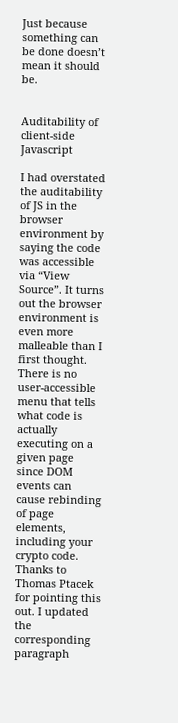Just because something can be done doesn’t mean it should be.


Auditability of client-side Javascript

I had overstated the auditability of JS in the browser environment by saying the code was accessible via “View Source”. It turns out the browser environment is even more malleable than I first thought. There is no user-accessible menu that tells what code is actually executing on a given page since DOM events can cause rebinding of page elements, including your crypto code. Thanks to Thomas Ptacek for pointing this out. I updated the corresponding paragraph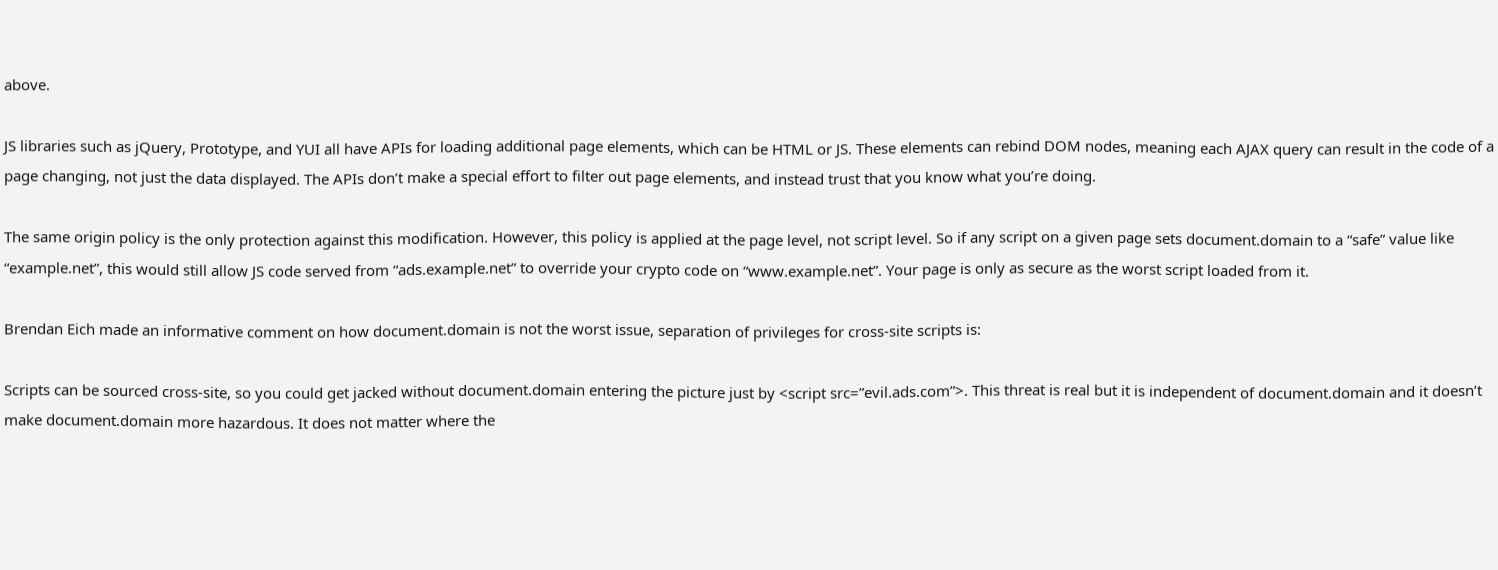above.

JS libraries such as jQuery, Prototype, and YUI all have APIs for loading additional page elements, which can be HTML or JS. These elements can rebind DOM nodes, meaning each AJAX query can result in the code of a page changing, not just the data displayed. The APIs don’t make a special effort to filter out page elements, and instead trust that you know what you’re doing.

The same origin policy is the only protection against this modification. However, this policy is applied at the page level, not script level. So if any script on a given page sets document.domain to a “safe” value like “example.net”, this would still allow JS code served from “ads.example.net” to override your crypto code on “www.example.net”. Your page is only as secure as the worst script loaded from it.

Brendan Eich made an informative comment on how document.domain is not the worst issue, separation of privileges for cross-site scripts is:

Scripts can be sourced cross-site, so you could get jacked without document.domain entering the picture just by <script src=”evil.ads.com”>. This threat is real but it is independent of document.domain and it doesn’t make document.domain more hazardous. It does not matter where the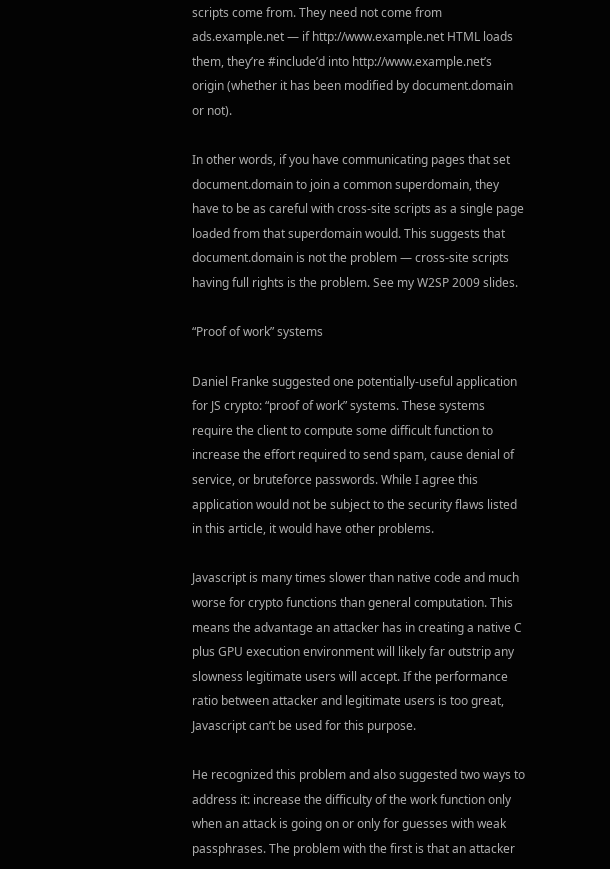scripts come from. They need not come from ads.example.net — if http://www.example.net HTML loads them, they’re #include’d into http://www.example.net’s origin (whether it has been modified by document.domain or not).

In other words, if you have communicating pages that set document.domain to join a common superdomain, they have to be as careful with cross-site scripts as a single page loaded from that superdomain would. This suggests that document.domain is not the problem — cross-site scripts having full rights is the problem. See my W2SP 2009 slides.

“Proof of work” systems

Daniel Franke suggested one potentially-useful application for JS crypto: “proof of work” systems. These systems require the client to compute some difficult function to increase the effort required to send spam, cause denial of service, or bruteforce passwords. While I agree this application would not be subject to the security flaws listed in this article, it would have other problems.

Javascript is many times slower than native code and much worse for crypto functions than general computation. This means the advantage an attacker has in creating a native C plus GPU execution environment will likely far outstrip any slowness legitimate users will accept. If the performance ratio between attacker and legitimate users is too great, Javascript can’t be used for this purpose.

He recognized this problem and also suggested two ways to address it: increase the difficulty of the work function only when an attack is going on or only for guesses with weak passphrases. The problem with the first is that an attacker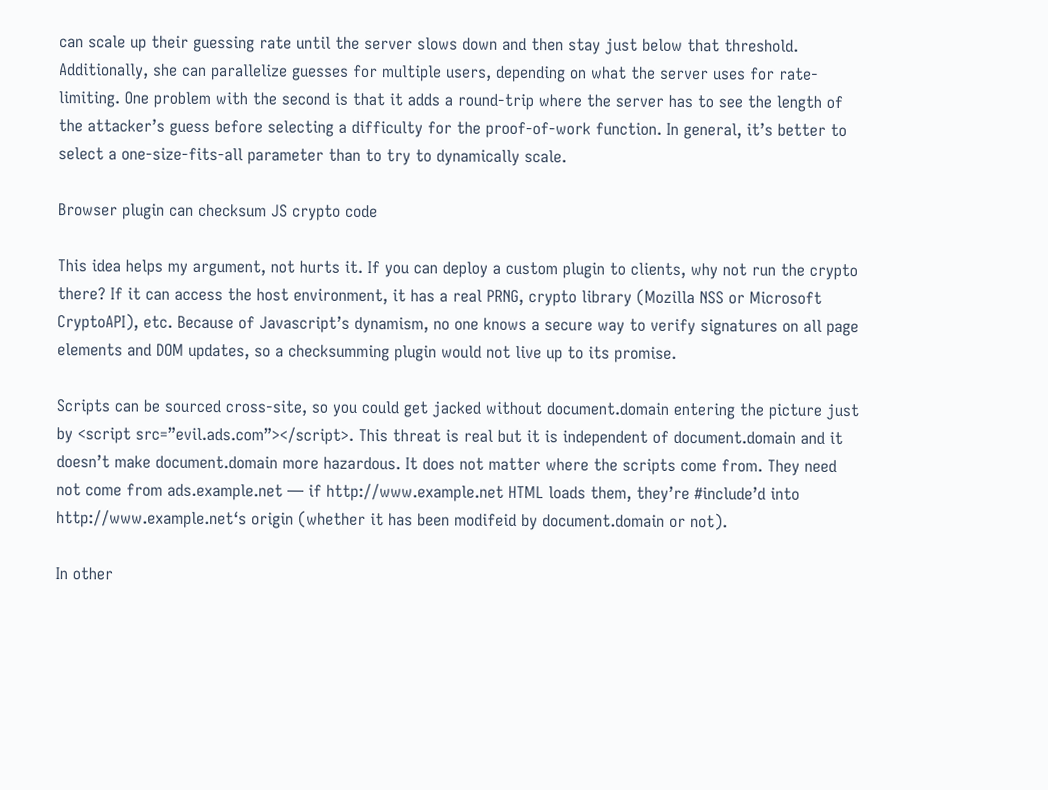can scale up their guessing rate until the server slows down and then stay just below that threshold. Additionally, she can parallelize guesses for multiple users, depending on what the server uses for rate-limiting. One problem with the second is that it adds a round-trip where the server has to see the length of the attacker’s guess before selecting a difficulty for the proof-of-work function. In general, it’s better to select a one-size-fits-all parameter than to try to dynamically scale.

Browser plugin can checksum JS crypto code

This idea helps my argument, not hurts it. If you can deploy a custom plugin to clients, why not run the crypto there? If it can access the host environment, it has a real PRNG, crypto library (Mozilla NSS or Microsoft CryptoAPI), etc. Because of Javascript’s dynamism, no one knows a secure way to verify signatures on all page elements and DOM updates, so a checksumming plugin would not live up to its promise.

Scripts can be sourced cross-site, so you could get jacked without document.domain entering the picture just by <script src=”evil.ads.com”></script>. This threat is real but it is independent of document.domain and it doesn’t make document.domain more hazardous. It does not matter where the scripts come from. They need not come from ads.example.net — if http://www.example.net HTML loads them, they’re #include’d into http://www.example.net‘s origin (whether it has been modifeid by document.domain or not).

In other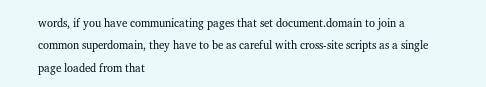words, if you have communicating pages that set document.domain to join a common superdomain, they have to be as careful with cross-site scripts as a single page loaded from that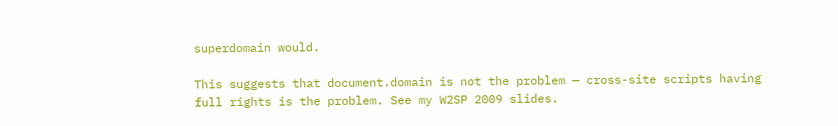superdomain would.

This suggests that document.domain is not the problem — cross-site scripts having full rights is the problem. See my W2SP 2009 slides.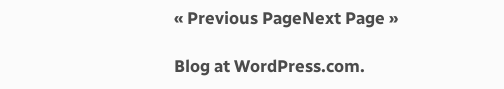« Previous PageNext Page »

Blog at WordPress.com.